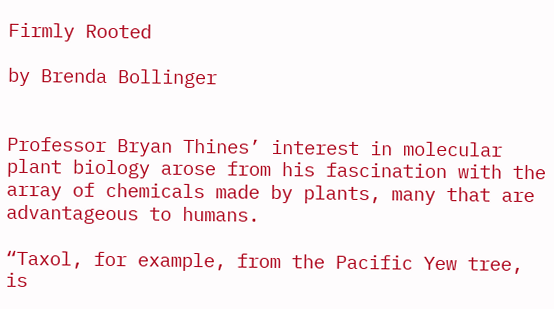Firmly Rooted

by Brenda Bollinger


Professor Bryan Thines’ interest in molecular plant biology arose from his fascination with the array of chemicals made by plants, many that are advantageous to humans.

“Taxol, for example, from the Pacific Yew tree, is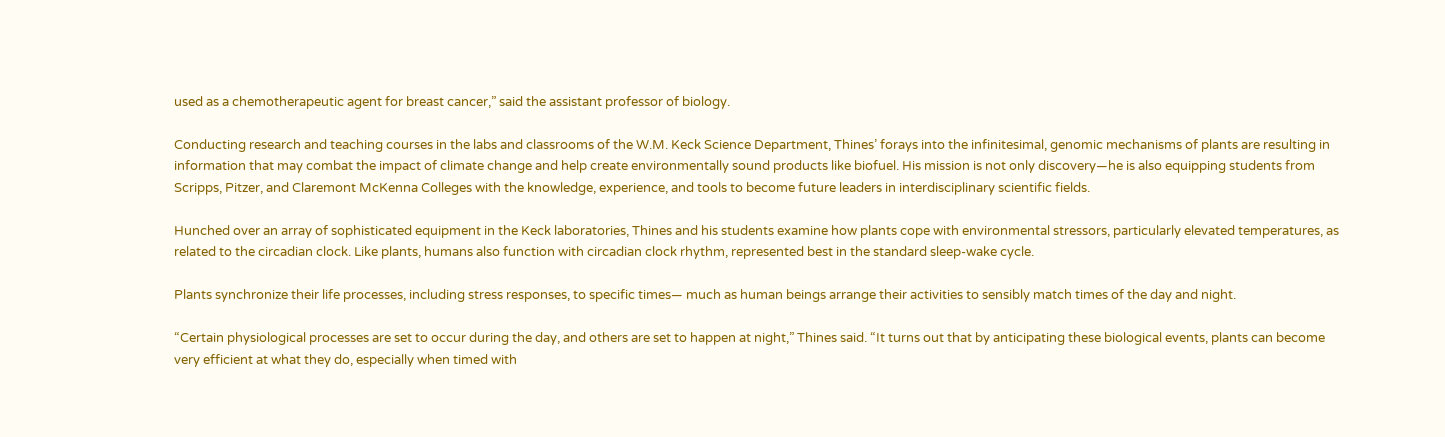used as a chemotherapeutic agent for breast cancer,” said the assistant professor of biology.

Conducting research and teaching courses in the labs and classrooms of the W.M. Keck Science Department, Thines’ forays into the infinitesimal, genomic mechanisms of plants are resulting in information that may combat the impact of climate change and help create environmentally sound products like biofuel. His mission is not only discovery—he is also equipping students from Scripps, Pitzer, and Claremont McKenna Colleges with the knowledge, experience, and tools to become future leaders in interdisciplinary scientific fields.

Hunched over an array of sophisticated equipment in the Keck laboratories, Thines and his students examine how plants cope with environmental stressors, particularly elevated temperatures, as related to the circadian clock. Like plants, humans also function with circadian clock rhythm, represented best in the standard sleep-wake cycle.

Plants synchronize their life processes, including stress responses, to specific times— much as human beings arrange their activities to sensibly match times of the day and night.

“Certain physiological processes are set to occur during the day, and others are set to happen at night,” Thines said. “It turns out that by anticipating these biological events, plants can become very efficient at what they do, especially when timed with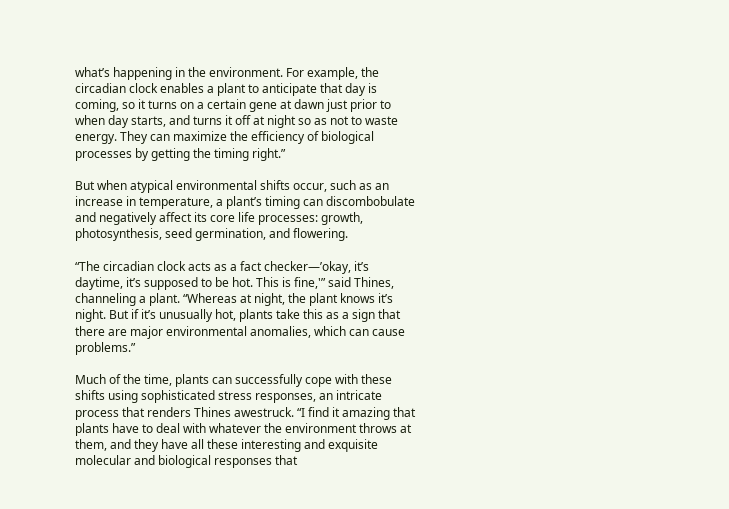what’s happening in the environment. For example, the circadian clock enables a plant to anticipate that day is coming, so it turns on a certain gene at dawn just prior to when day starts, and turns it off at night so as not to waste energy. They can maximize the efficiency of biological processes by getting the timing right.”

But when atypical environmental shifts occur, such as an increase in temperature, a plant’s timing can discombobulate and negatively affect its core life processes: growth, photosynthesis, seed germination, and flowering.

“The circadian clock acts as a fact checker—’okay, it’s daytime, it’s supposed to be hot. This is fine,'” said Thines, channeling a plant. “Whereas at night, the plant knows it’s night. But if it’s unusually hot, plants take this as a sign that there are major environmental anomalies, which can cause problems.”

Much of the time, plants can successfully cope with these shifts using sophisticated stress responses, an intricate process that renders Thines awestruck. “I find it amazing that plants have to deal with whatever the environment throws at them, and they have all these interesting and exquisite molecular and biological responses that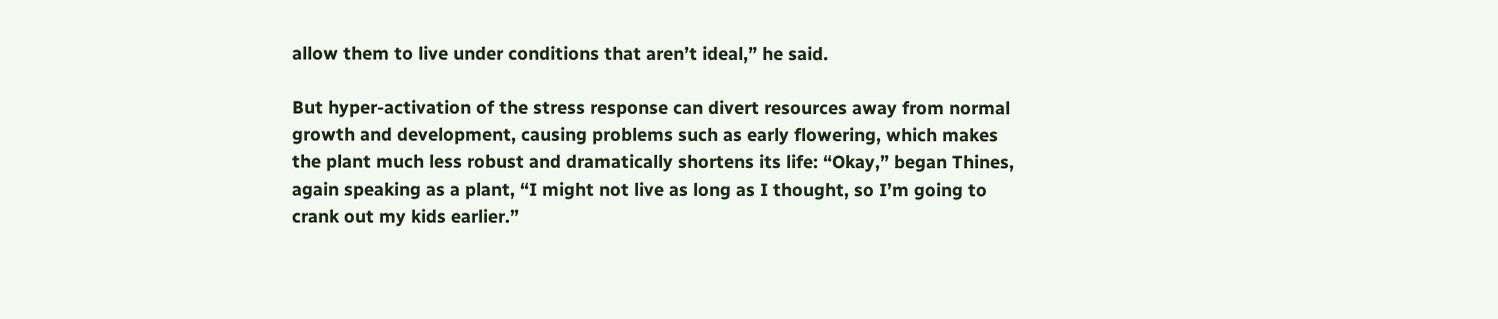allow them to live under conditions that aren’t ideal,” he said.

But hyper-activation of the stress response can divert resources away from normal growth and development, causing problems such as early flowering, which makes the plant much less robust and dramatically shortens its life: “Okay,” began Thines, again speaking as a plant, “I might not live as long as I thought, so I’m going to crank out my kids earlier.”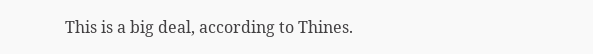This is a big deal, according to Thines.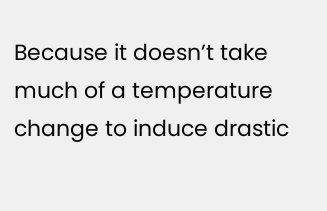Because it doesn’t take much of a temperature change to induce drastic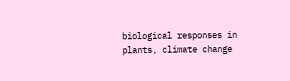biological responses in plants, climate change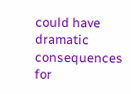could have dramatic consequences for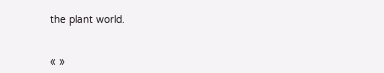the plant world.


« »